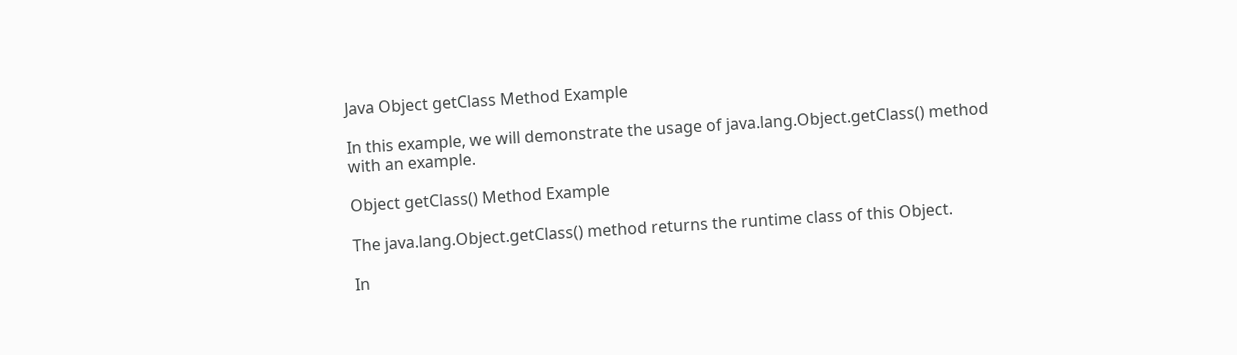Java Object getClass Method Example

In this example, we will demonstrate the usage of java.lang.Object.getClass() method with an example.

Object getClass() Method Example

The java.lang.Object.getClass() method returns the runtime class of this Object.

In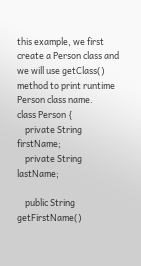this example, we first create a Person class and we will use getClass() method to print runtime Person class name.
class Person {
    private String firstName;
    private String lastName;

    public String getFirstName()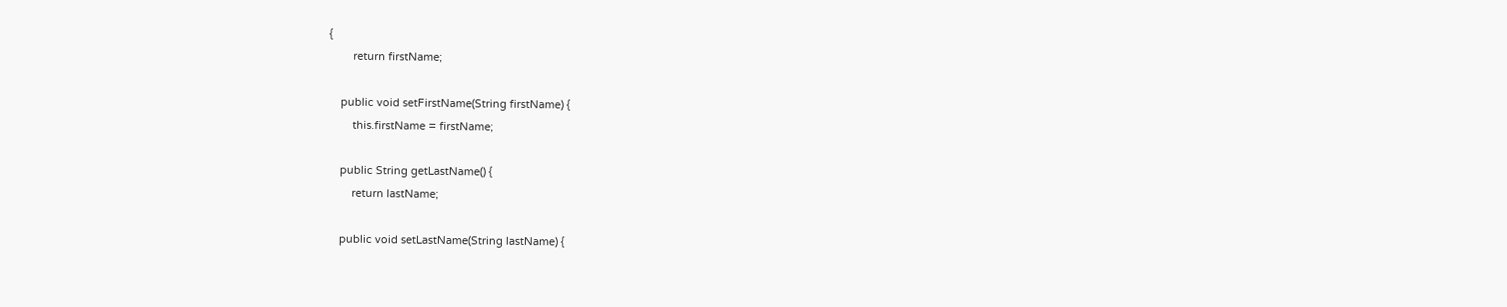{
        return firstName;

    public void setFirstName(String firstName) {
        this.firstName = firstName;

    public String getLastName() {
        return lastName;

    public void setLastName(String lastName) {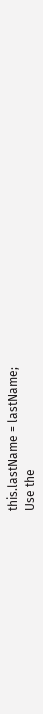this.lastName = lastName;
Use the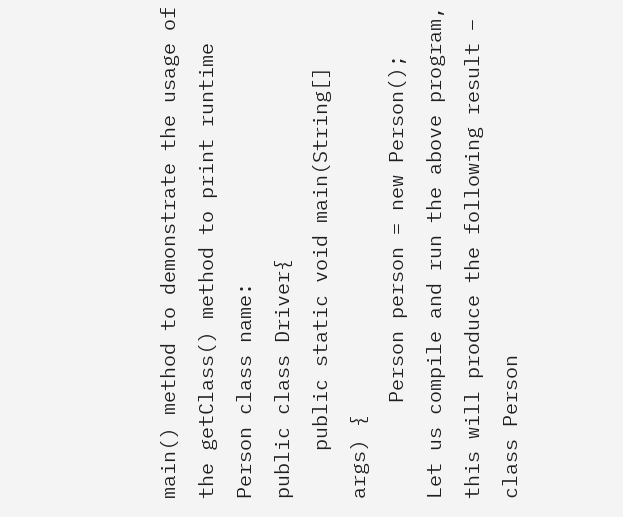main() method to demonstrate the usage of the getClass() method to print runtime Person class name:
public class Driver{
    public static void main(String[] args) {
        Person person = new Person();
Let us compile and run the above program, this will produce the following result −
class Person